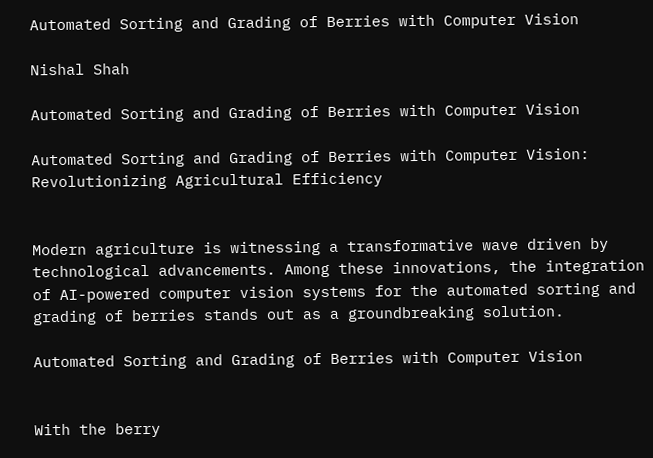Automated Sorting and Grading of Berries with Computer Vision

Nishal Shah

Automated Sorting and Grading of Berries with Computer Vision

Automated Sorting and Grading of Berries with Computer Vision: Revolutionizing Agricultural Efficiency


Modern agriculture is witnessing a transformative wave driven by technological advancements. Among these innovations, the integration of AI-powered computer vision systems for the automated sorting and grading of berries stands out as a groundbreaking solution.

Automated Sorting and Grading of Berries with Computer Vision


With the berry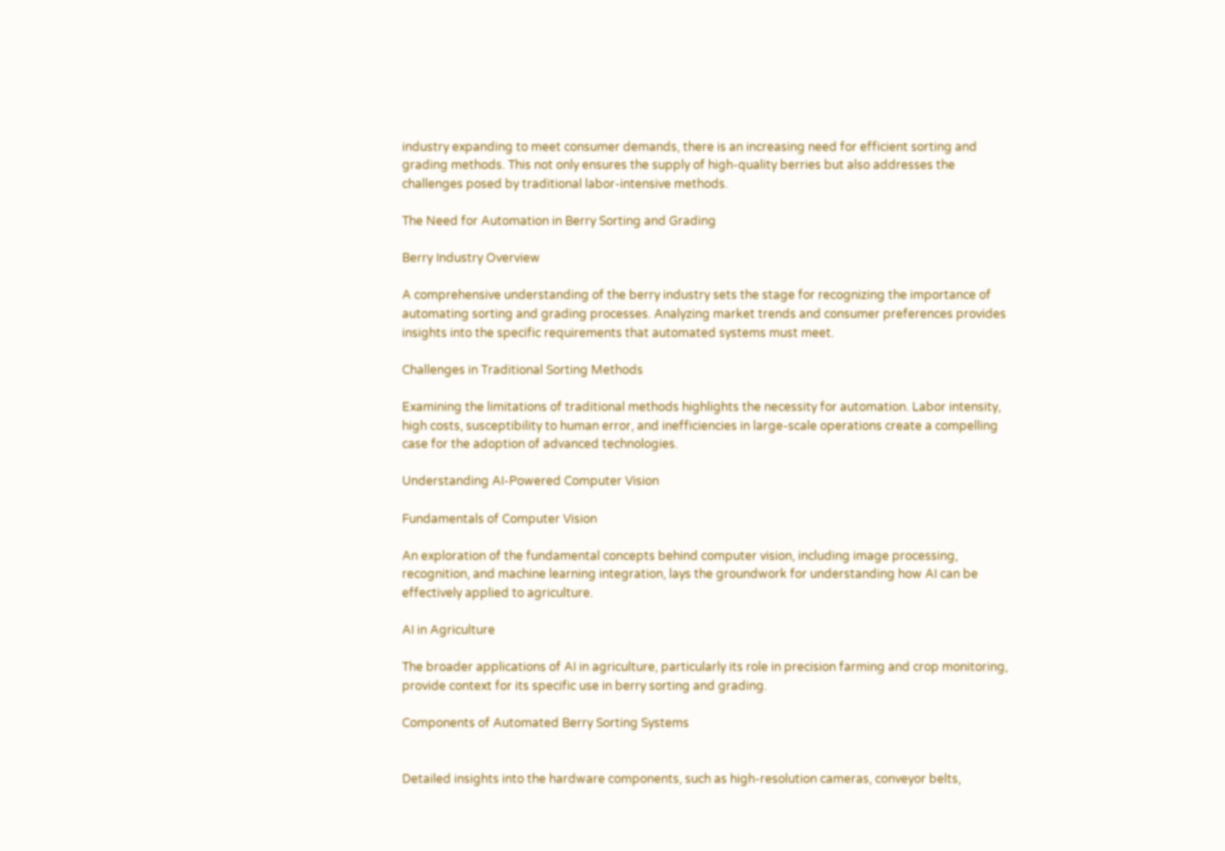industry expanding to meet consumer demands, there is an increasing need for efficient sorting and grading methods. This not only ensures the supply of high-quality berries but also addresses the challenges posed by traditional labor-intensive methods.

The Need for Automation in Berry Sorting and Grading

Berry Industry Overview

A comprehensive understanding of the berry industry sets the stage for recognizing the importance of automating sorting and grading processes. Analyzing market trends and consumer preferences provides insights into the specific requirements that automated systems must meet.

Challenges in Traditional Sorting Methods

Examining the limitations of traditional methods highlights the necessity for automation. Labor intensity, high costs, susceptibility to human error, and inefficiencies in large-scale operations create a compelling case for the adoption of advanced technologies.

Understanding AI-Powered Computer Vision

Fundamentals of Computer Vision

An exploration of the fundamental concepts behind computer vision, including image processing, recognition, and machine learning integration, lays the groundwork for understanding how AI can be effectively applied to agriculture.

AI in Agriculture

The broader applications of AI in agriculture, particularly its role in precision farming and crop monitoring, provide context for its specific use in berry sorting and grading.

Components of Automated Berry Sorting Systems


Detailed insights into the hardware components, such as high-resolution cameras, conveyor belts,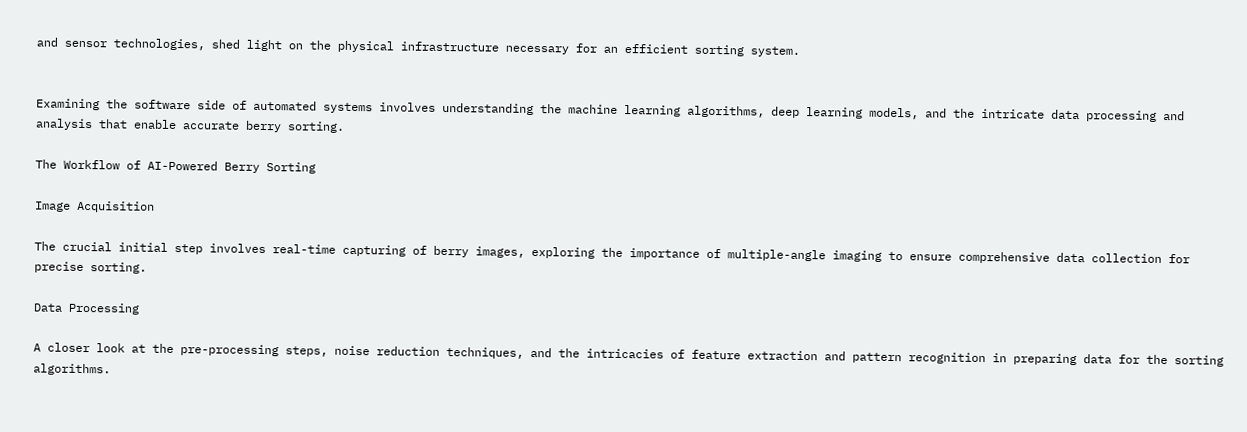and sensor technologies, shed light on the physical infrastructure necessary for an efficient sorting system.


Examining the software side of automated systems involves understanding the machine learning algorithms, deep learning models, and the intricate data processing and analysis that enable accurate berry sorting.

The Workflow of AI-Powered Berry Sorting

Image Acquisition

The crucial initial step involves real-time capturing of berry images, exploring the importance of multiple-angle imaging to ensure comprehensive data collection for precise sorting.

Data Processing

A closer look at the pre-processing steps, noise reduction techniques, and the intricacies of feature extraction and pattern recognition in preparing data for the sorting algorithms.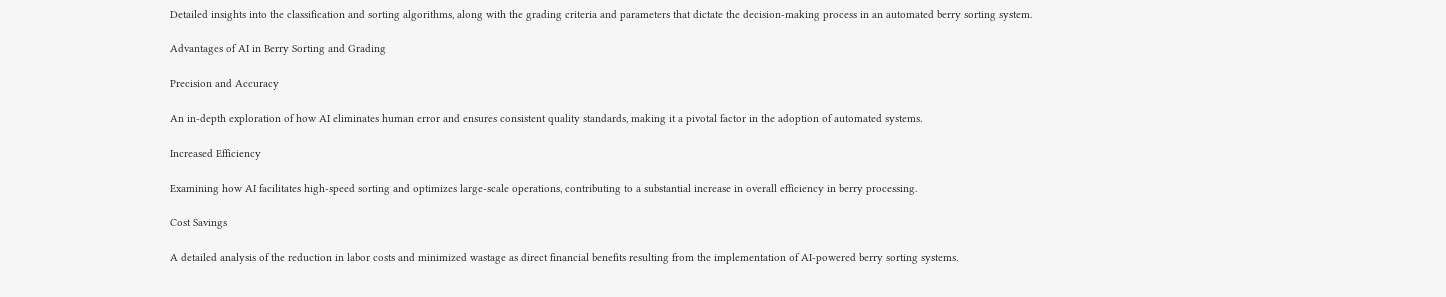Detailed insights into the classification and sorting algorithms, along with the grading criteria and parameters that dictate the decision-making process in an automated berry sorting system.

Advantages of AI in Berry Sorting and Grading

Precision and Accuracy

An in-depth exploration of how AI eliminates human error and ensures consistent quality standards, making it a pivotal factor in the adoption of automated systems.

Increased Efficiency

Examining how AI facilitates high-speed sorting and optimizes large-scale operations, contributing to a substantial increase in overall efficiency in berry processing.

Cost Savings

A detailed analysis of the reduction in labor costs and minimized wastage as direct financial benefits resulting from the implementation of AI-powered berry sorting systems.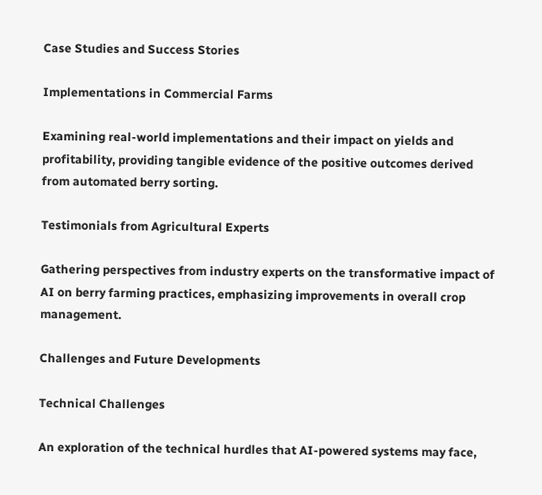Case Studies and Success Stories

Implementations in Commercial Farms

Examining real-world implementations and their impact on yields and profitability, providing tangible evidence of the positive outcomes derived from automated berry sorting.

Testimonials from Agricultural Experts

Gathering perspectives from industry experts on the transformative impact of AI on berry farming practices, emphasizing improvements in overall crop management.

Challenges and Future Developments

Technical Challenges

An exploration of the technical hurdles that AI-powered systems may face,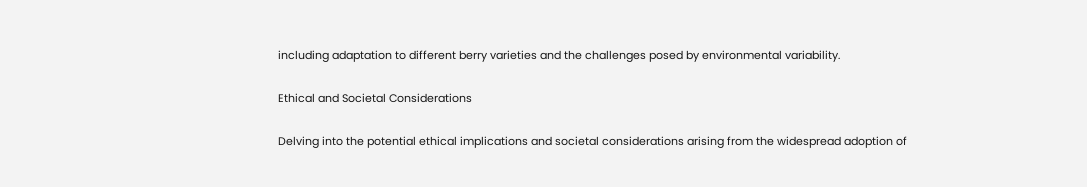including adaptation to different berry varieties and the challenges posed by environmental variability.

Ethical and Societal Considerations

Delving into the potential ethical implications and societal considerations arising from the widespread adoption of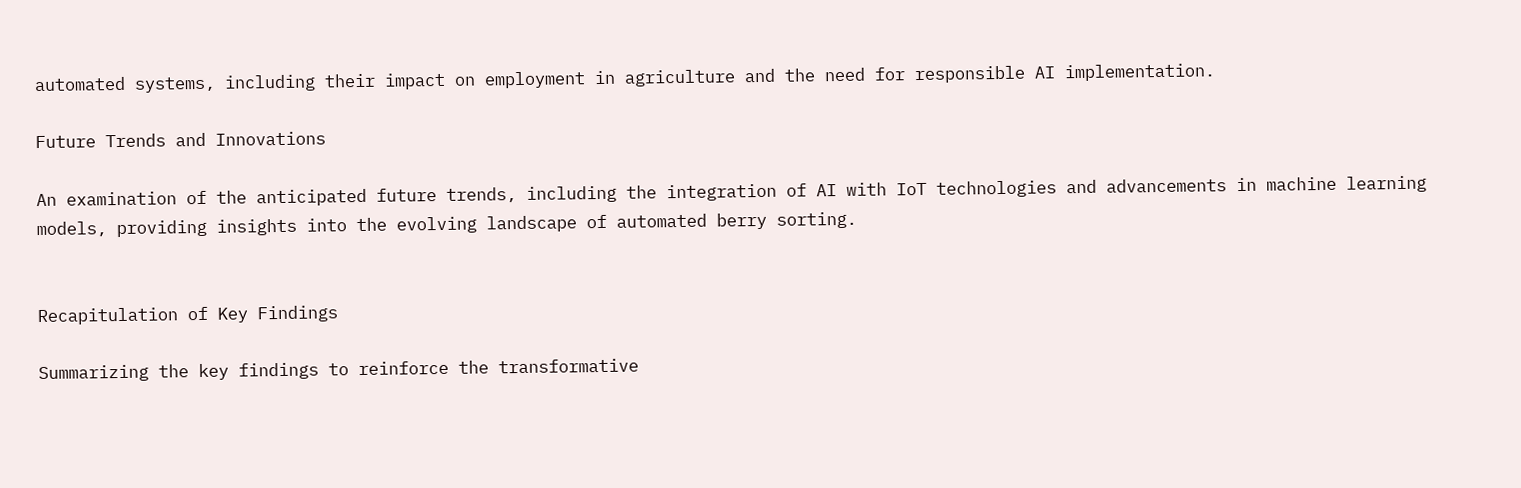automated systems, including their impact on employment in agriculture and the need for responsible AI implementation.

Future Trends and Innovations

An examination of the anticipated future trends, including the integration of AI with IoT technologies and advancements in machine learning models, providing insights into the evolving landscape of automated berry sorting.


Recapitulation of Key Findings

Summarizing the key findings to reinforce the transformative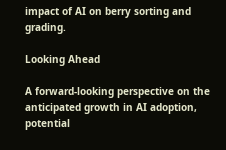impact of AI on berry sorting and grading.

Looking Ahead

A forward-looking perspective on the anticipated growth in AI adoption, potential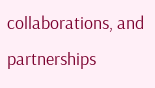collaborations, and partnerships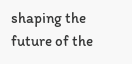shaping the future of the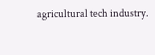agricultural tech industry.